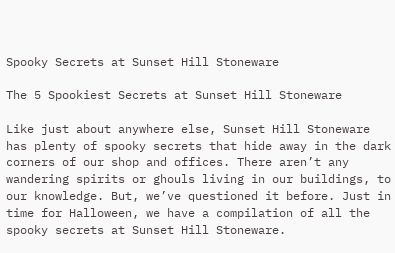Spooky Secrets at Sunset Hill Stoneware

The 5 Spookiest Secrets at Sunset Hill Stoneware

Like just about anywhere else, Sunset Hill Stoneware has plenty of spooky secrets that hide away in the dark corners of our shop and offices. There aren’t any wandering spirits or ghouls living in our buildings, to our knowledge. But, we’ve questioned it before. Just in time for Halloween, we have a compilation of all the spooky secrets at Sunset Hill Stoneware.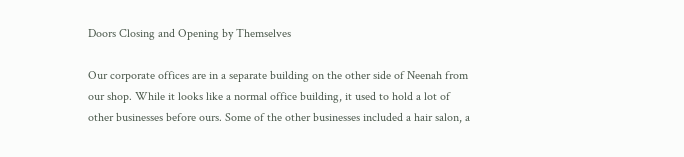Doors Closing and Opening by Themselves

Our corporate offices are in a separate building on the other side of Neenah from our shop. While it looks like a normal office building, it used to hold a lot of other businesses before ours. Some of the other businesses included a hair salon, a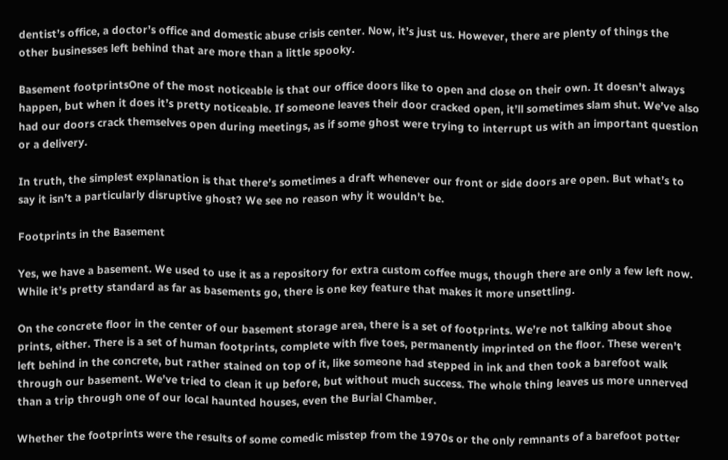dentist’s office, a doctor’s office and domestic abuse crisis center. Now, it’s just us. However, there are plenty of things the other businesses left behind that are more than a little spooky.

Basement footprintsOne of the most noticeable is that our office doors like to open and close on their own. It doesn’t always happen, but when it does it’s pretty noticeable. If someone leaves their door cracked open, it’ll sometimes slam shut. We’ve also had our doors crack themselves open during meetings, as if some ghost were trying to interrupt us with an important question or a delivery.

In truth, the simplest explanation is that there’s sometimes a draft whenever our front or side doors are open. But what’s to say it isn’t a particularly disruptive ghost? We see no reason why it wouldn’t be.

Footprints in the Basement

Yes, we have a basement. We used to use it as a repository for extra custom coffee mugs, though there are only a few left now. While it’s pretty standard as far as basements go, there is one key feature that makes it more unsettling.

On the concrete floor in the center of our basement storage area, there is a set of footprints. We’re not talking about shoe prints, either. There is a set of human footprints, complete with five toes, permanently imprinted on the floor. These weren’t left behind in the concrete, but rather stained on top of it, like someone had stepped in ink and then took a barefoot walk through our basement. We’ve tried to clean it up before, but without much success. The whole thing leaves us more unnerved than a trip through one of our local haunted houses, even the Burial Chamber.

Whether the footprints were the results of some comedic misstep from the 1970s or the only remnants of a barefoot potter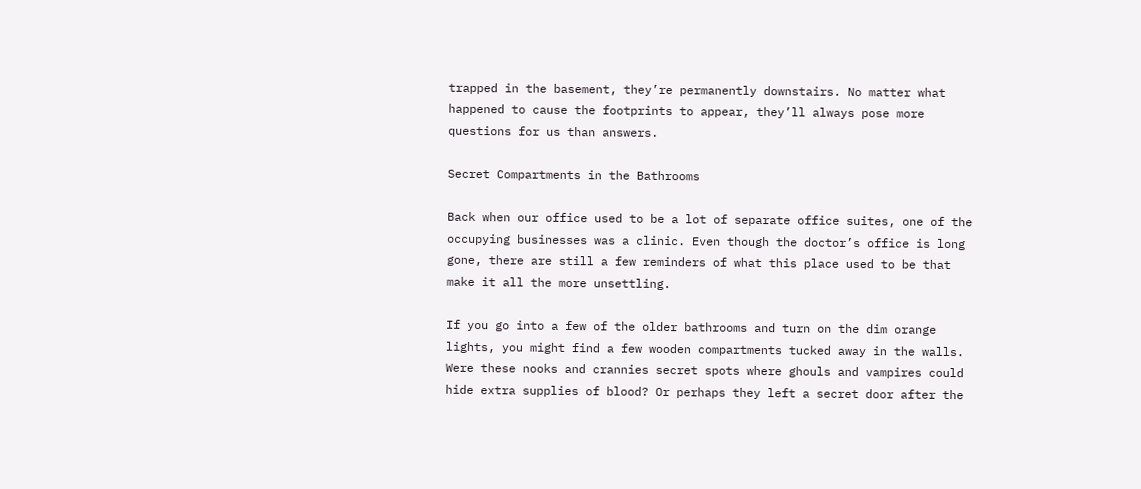trapped in the basement, they’re permanently downstairs. No matter what happened to cause the footprints to appear, they’ll always pose more questions for us than answers.

Secret Compartments in the Bathrooms

Back when our office used to be a lot of separate office suites, one of the occupying businesses was a clinic. Even though the doctor’s office is long gone, there are still a few reminders of what this place used to be that make it all the more unsettling.

If you go into a few of the older bathrooms and turn on the dim orange lights, you might find a few wooden compartments tucked away in the walls. Were these nooks and crannies secret spots where ghouls and vampires could hide extra supplies of blood? Or perhaps they left a secret door after the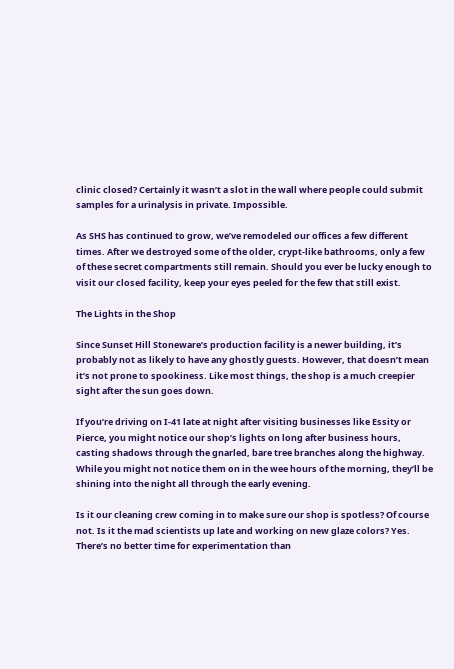clinic closed? Certainly it wasn’t a slot in the wall where people could submit samples for a urinalysis in private. Impossible.

As SHS has continued to grow, we’ve remodeled our offices a few different times. After we destroyed some of the older, crypt-like bathrooms, only a few of these secret compartments still remain. Should you ever be lucky enough to visit our closed facility, keep your eyes peeled for the few that still exist.

The Lights in the Shop

Since Sunset Hill Stoneware’s production facility is a newer building, it’s probably not as likely to have any ghostly guests. However, that doesn’t mean it’s not prone to spookiness. Like most things, the shop is a much creepier sight after the sun goes down.

If you’re driving on I-41 late at night after visiting businesses like Essity or Pierce, you might notice our shop’s lights on long after business hours, casting shadows through the gnarled, bare tree branches along the highway. While you might not notice them on in the wee hours of the morning, they’ll be shining into the night all through the early evening.

Is it our cleaning crew coming in to make sure our shop is spotless? Of course not. Is it the mad scientists up late and working on new glaze colors? Yes. There’s no better time for experimentation than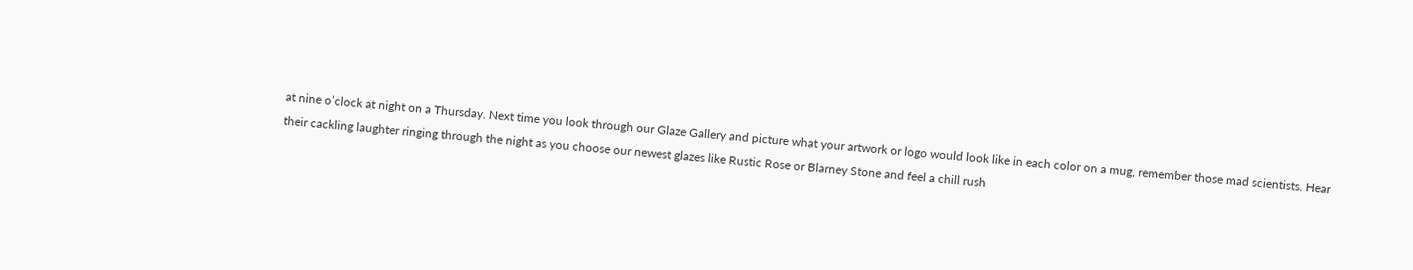at nine o’clock at night on a Thursday. Next time you look through our Glaze Gallery and picture what your artwork or logo would look like in each color on a mug, remember those mad scientists. Hear their cackling laughter ringing through the night as you choose our newest glazes like Rustic Rose or Blarney Stone and feel a chill rush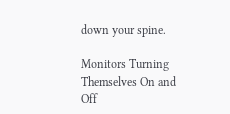down your spine.

Monitors Turning Themselves On and Off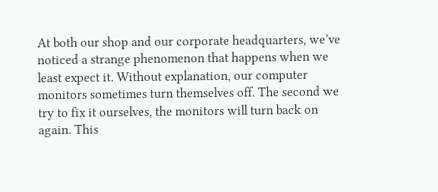At both our shop and our corporate headquarters, we’ve noticed a strange phenomenon that happens when we least expect it. Without explanation, our computer monitors sometimes turn themselves off. The second we try to fix it ourselves, the monitors will turn back on again. This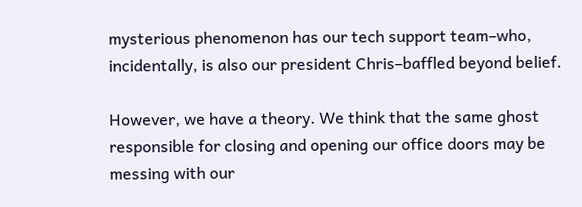mysterious phenomenon has our tech support team–who, incidentally, is also our president Chris–baffled beyond belief.

However, we have a theory. We think that the same ghost responsible for closing and opening our office doors may be messing with our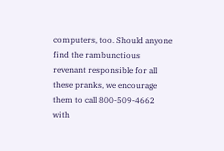computers, too. Should anyone find the rambunctious revenant responsible for all these pranks, we encourage them to call 800-509-4662 with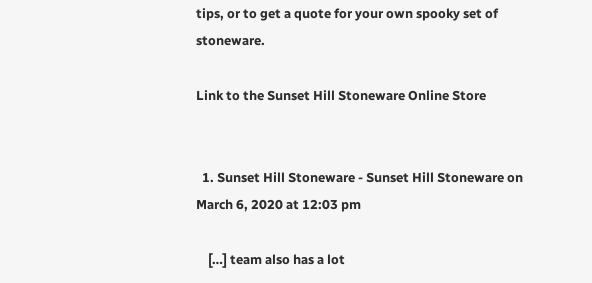tips, or to get a quote for your own spooky set of stoneware.

Link to the Sunset Hill Stoneware Online Store


  1. Sunset Hill Stoneware - Sunset Hill Stoneware on March 6, 2020 at 12:03 pm

    […] team also has a lot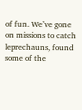of fun. We’ve gone on missions to catch leprechauns, found some of the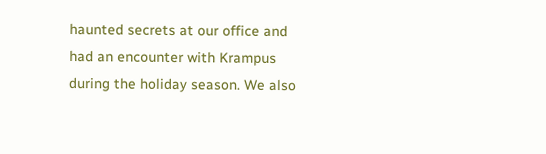haunted secrets at our office and had an encounter with Krampus during the holiday season. We also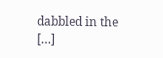dabbled in the […]